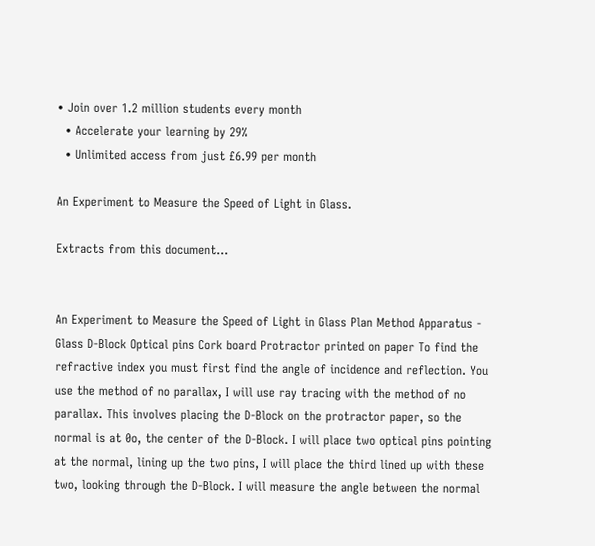• Join over 1.2 million students every month
  • Accelerate your learning by 29%
  • Unlimited access from just £6.99 per month

An Experiment to Measure the Speed of Light in Glass.

Extracts from this document...


An Experiment to Measure the Speed of Light in Glass Plan Method Apparatus - Glass D-Block Optical pins Cork board Protractor printed on paper To find the refractive index you must first find the angle of incidence and reflection. You use the method of no parallax, I will use ray tracing with the method of no parallax. This involves placing the D-Block on the protractor paper, so the normal is at 0o, the center of the D-Block. I will place two optical pins pointing at the normal, lining up the two pins, I will place the third lined up with these two, looking through the D-Block. I will measure the angle between the normal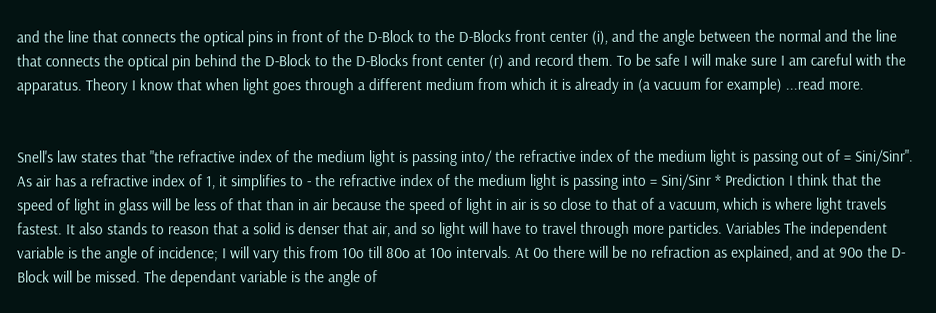and the line that connects the optical pins in front of the D-Block to the D-Blocks front center (i), and the angle between the normal and the line that connects the optical pin behind the D-Block to the D-Blocks front center (r) and record them. To be safe I will make sure I am careful with the apparatus. Theory I know that when light goes through a different medium from which it is already in (a vacuum for example) ...read more.


Snell's law states that "the refractive index of the medium light is passing into/ the refractive index of the medium light is passing out of = Sini/Sinr". As air has a refractive index of 1, it simplifies to - the refractive index of the medium light is passing into = Sini/Sinr * Prediction I think that the speed of light in glass will be less of that than in air because the speed of light in air is so close to that of a vacuum, which is where light travels fastest. It also stands to reason that a solid is denser that air, and so light will have to travel through more particles. Variables The independent variable is the angle of incidence; I will vary this from 10o till 80o at 10o intervals. At 0o there will be no refraction as explained, and at 90o the D-Block will be missed. The dependant variable is the angle of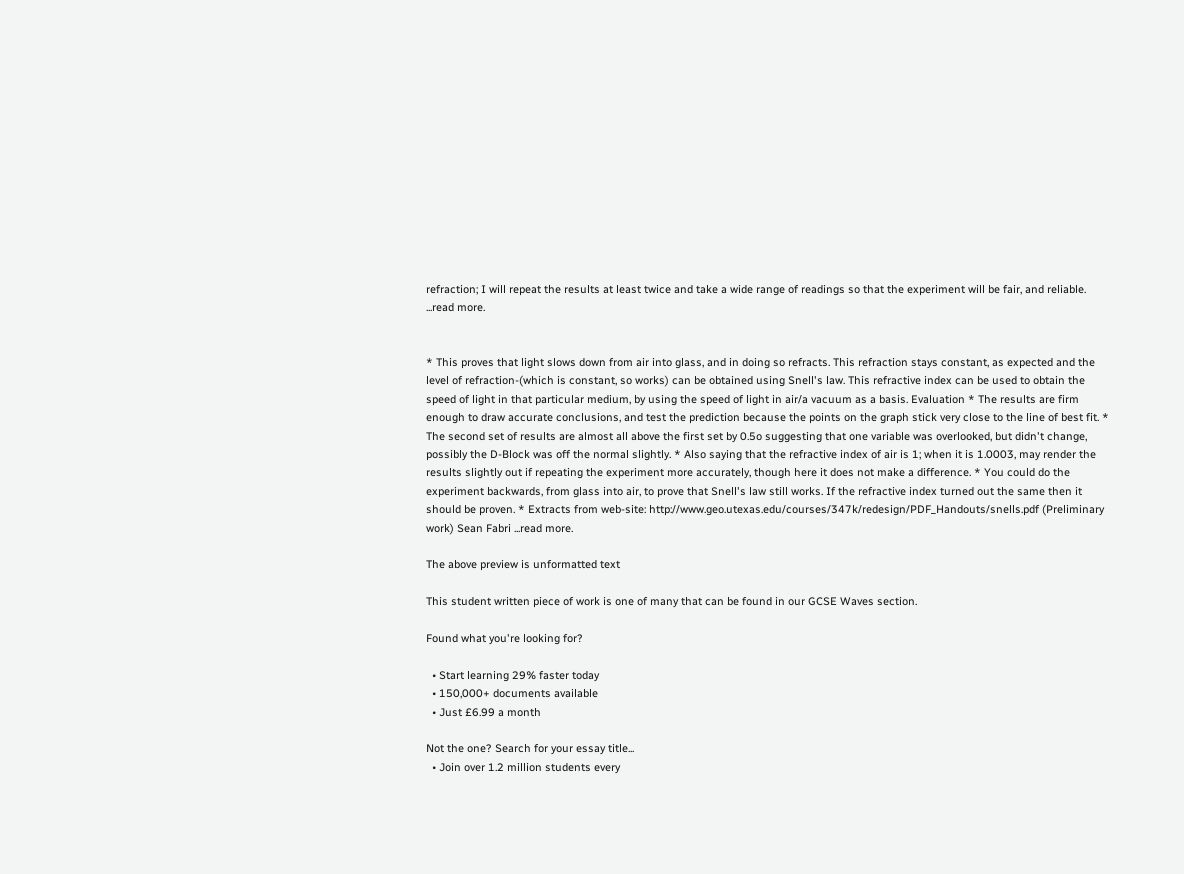refraction; I will repeat the results at least twice and take a wide range of readings so that the experiment will be fair, and reliable. ...read more.


* This proves that light slows down from air into glass, and in doing so refracts. This refraction stays constant, as expected and the level of refraction-(which is constant, so works) can be obtained using Snell's law. This refractive index can be used to obtain the speed of light in that particular medium, by using the speed of light in air/a vacuum as a basis. Evaluation * The results are firm enough to draw accurate conclusions, and test the prediction because the points on the graph stick very close to the line of best fit. * The second set of results are almost all above the first set by 0.5o suggesting that one variable was overlooked, but didn't change, possibly the D-Block was off the normal slightly. * Also saying that the refractive index of air is 1; when it is 1.0003, may render the results slightly out if repeating the experiment more accurately, though here it does not make a difference. * You could do the experiment backwards, from glass into air, to prove that Snell's law still works. If the refractive index turned out the same then it should be proven. * Extracts from web-site: http://www.geo.utexas.edu/courses/347k/redesign/PDF_Handouts/snells.pdf (Preliminary work) Sean Fabri ...read more.

The above preview is unformatted text

This student written piece of work is one of many that can be found in our GCSE Waves section.

Found what you're looking for?

  • Start learning 29% faster today
  • 150,000+ documents available
  • Just £6.99 a month

Not the one? Search for your essay title...
  • Join over 1.2 million students every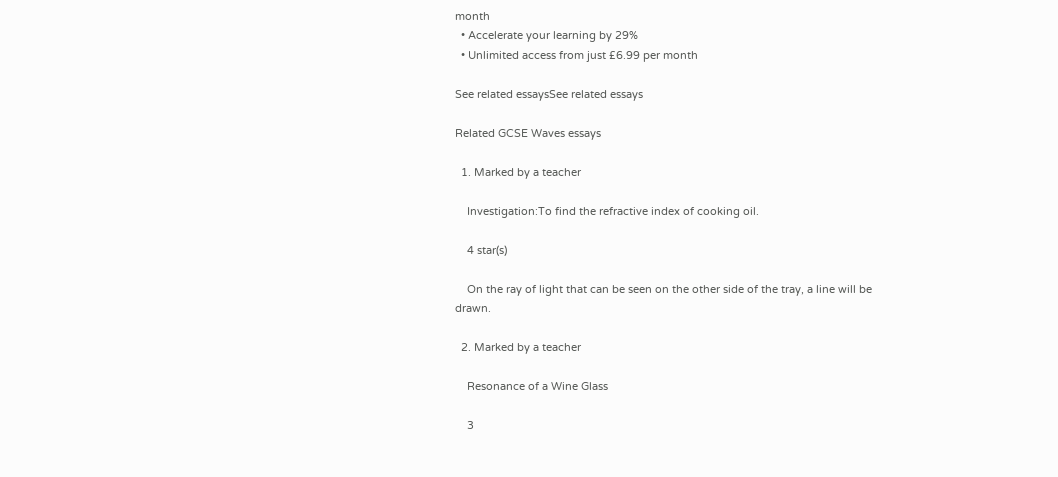month
  • Accelerate your learning by 29%
  • Unlimited access from just £6.99 per month

See related essaysSee related essays

Related GCSE Waves essays

  1. Marked by a teacher

    Investigation:To find the refractive index of cooking oil.

    4 star(s)

    On the ray of light that can be seen on the other side of the tray, a line will be drawn.

  2. Marked by a teacher

    Resonance of a Wine Glass

    3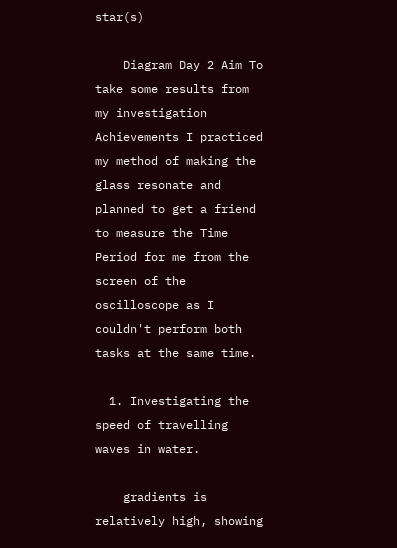star(s)

    Diagram Day 2 Aim To take some results from my investigation Achievements I practiced my method of making the glass resonate and planned to get a friend to measure the Time Period for me from the screen of the oscilloscope as I couldn't perform both tasks at the same time.

  1. Investigating the speed of travelling waves in water.

    gradients is relatively high, showing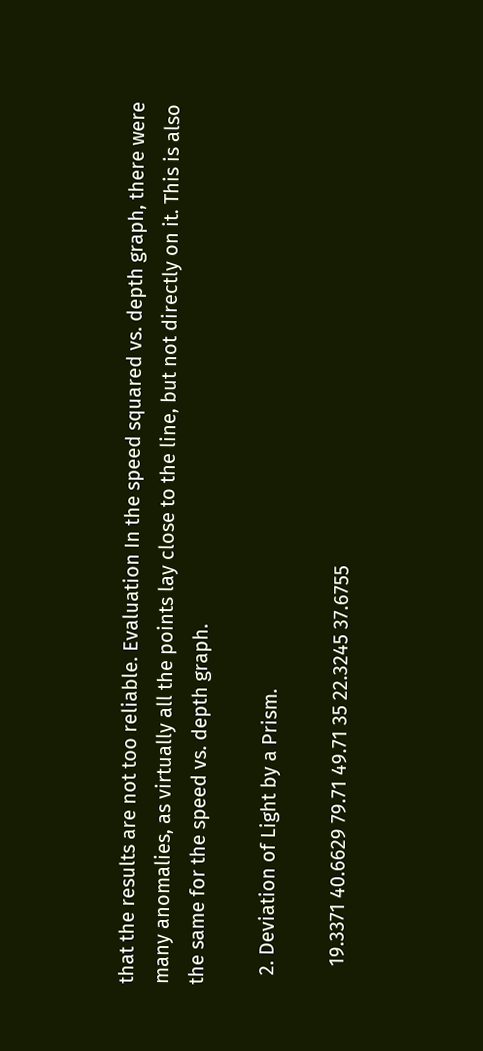that the results are not too reliable. Evaluation In the speed squared vs. depth graph, there were many anomalies, as virtually all the points lay close to the line, but not directly on it. This is also the same for the speed vs. depth graph.

  2. Deviation of Light by a Prism.

    19.3371 40.6629 79.71 49.71 35 22.3245 37.6755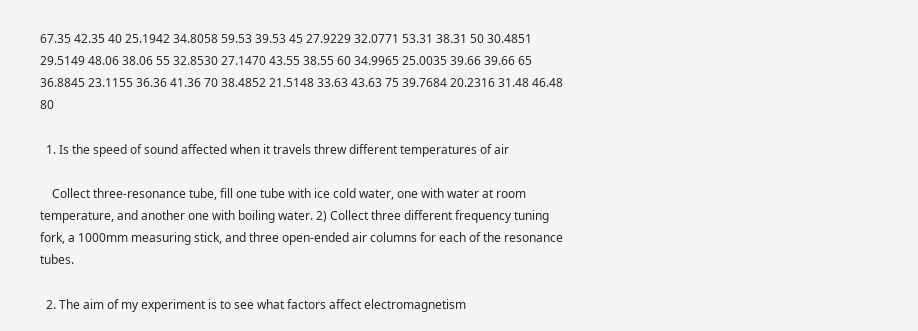67.35 42.35 40 25.1942 34.8058 59.53 39.53 45 27.9229 32.0771 53.31 38.31 50 30.4851 29.5149 48.06 38.06 55 32.8530 27.1470 43.55 38.55 60 34.9965 25.0035 39.66 39.66 65 36.8845 23.1155 36.36 41.36 70 38.4852 21.5148 33.63 43.63 75 39.7684 20.2316 31.48 46.48 80

  1. Is the speed of sound affected when it travels threw different temperatures of air

    Collect three-resonance tube, fill one tube with ice cold water, one with water at room temperature, and another one with boiling water. 2) Collect three different frequency tuning fork, a 1000mm measuring stick, and three open-ended air columns for each of the resonance tubes.

  2. The aim of my experiment is to see what factors affect electromagnetism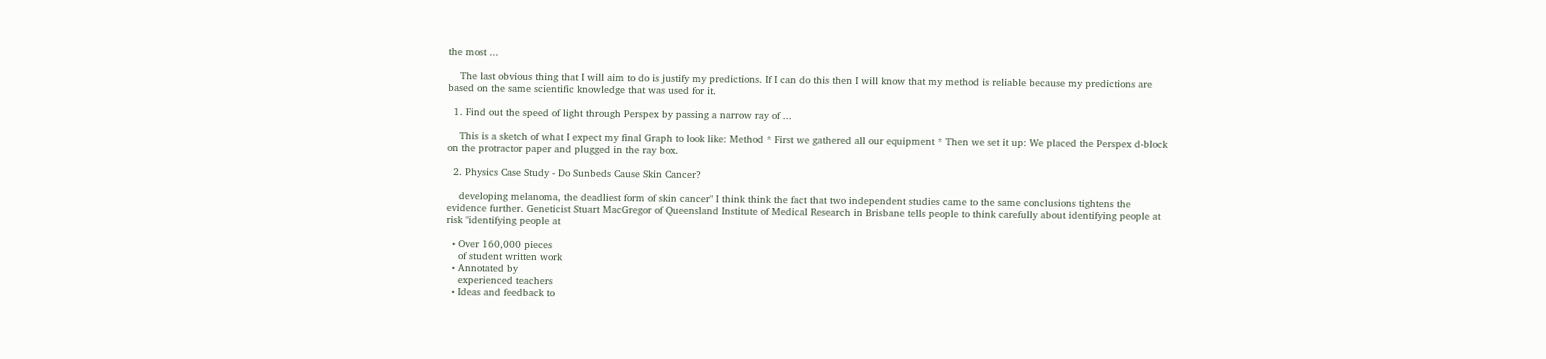the most ...

    The last obvious thing that I will aim to do is justify my predictions. If I can do this then I will know that my method is reliable because my predictions are based on the same scientific knowledge that was used for it.

  1. Find out the speed of light through Perspex by passing a narrow ray of ...

    This is a sketch of what I expect my final Graph to look like: Method * First we gathered all our equipment * Then we set it up: We placed the Perspex d-block on the protractor paper and plugged in the ray box.

  2. Physics Case Study - Do Sunbeds Cause Skin Cancer?

    developing melanoma, the deadliest form of skin cancer" I think think the fact that two independent studies came to the same conclusions tightens the evidence further. Geneticist Stuart MacGregor of Queensland Institute of Medical Research in Brisbane tells people to think carefully about identifying people at risk "identifying people at

  • Over 160,000 pieces
    of student written work
  • Annotated by
    experienced teachers
  • Ideas and feedback to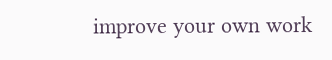improve your own work